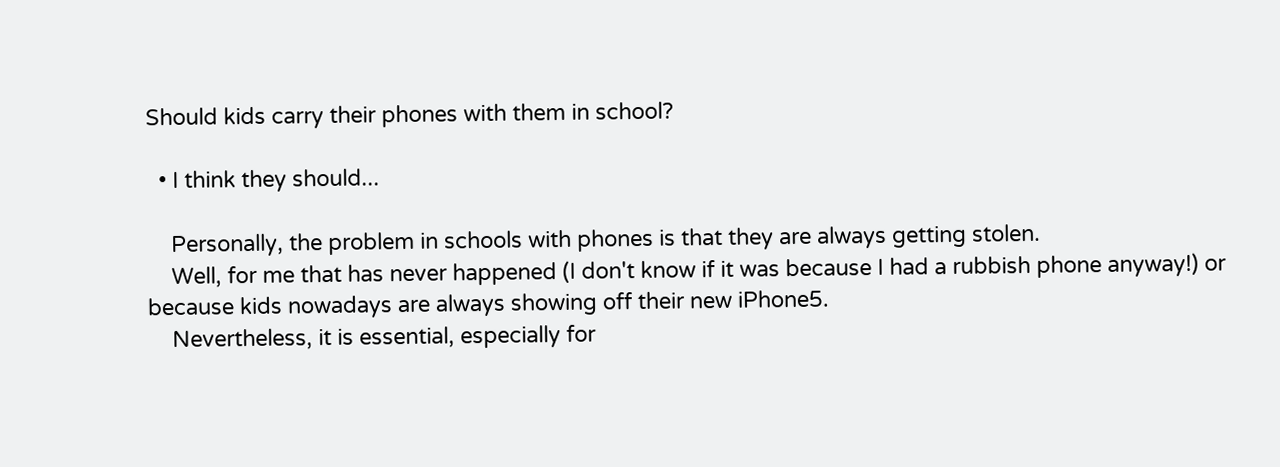Should kids carry their phones with them in school?

  • I think they should...

    Personally, the problem in schools with phones is that they are always getting stolen.
    Well, for me that has never happened (I don't know if it was because I had a rubbish phone anyway!) or because kids nowadays are always showing off their new iPhone5.
    Nevertheless, it is essential, especially for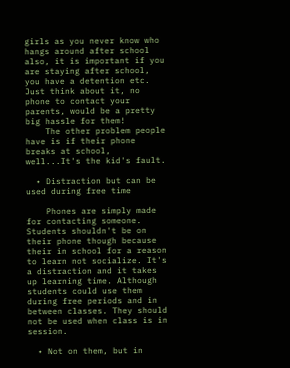girls as you never know who hangs around after school also, it is important if you are staying after school, you have a detention etc. Just think about it, no phone to contact your parents, would be a pretty big hassle for them!
    The other problem people have is if their phone breaks at school, well...It's the kid's fault.

  • Distraction but can be used during free time

    Phones are simply made for contacting someone. Students shouldn't be on their phone though because their in school for a reason to learn not socialize. It's a distraction and it takes up learning time. Although students could use them during free periods and in between classes. They should not be used when class is in session.

  • Not on them, but in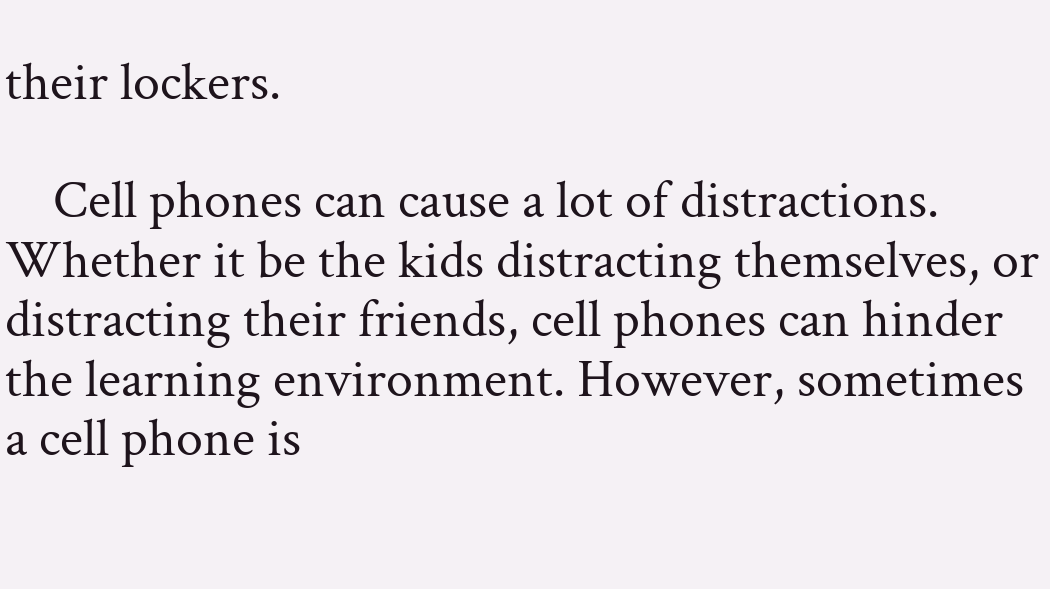their lockers.

    Cell phones can cause a lot of distractions. Whether it be the kids distracting themselves, or distracting their friends, cell phones can hinder the learning environment. However, sometimes a cell phone is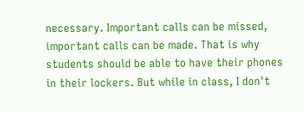necessary. Important calls can be missed, important calls can be made. That is why students should be able to have their phones in their lockers. But while in class, I don't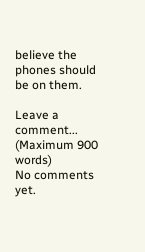believe the phones should be on them.

Leave a comment...
(Maximum 900 words)
No comments yet.